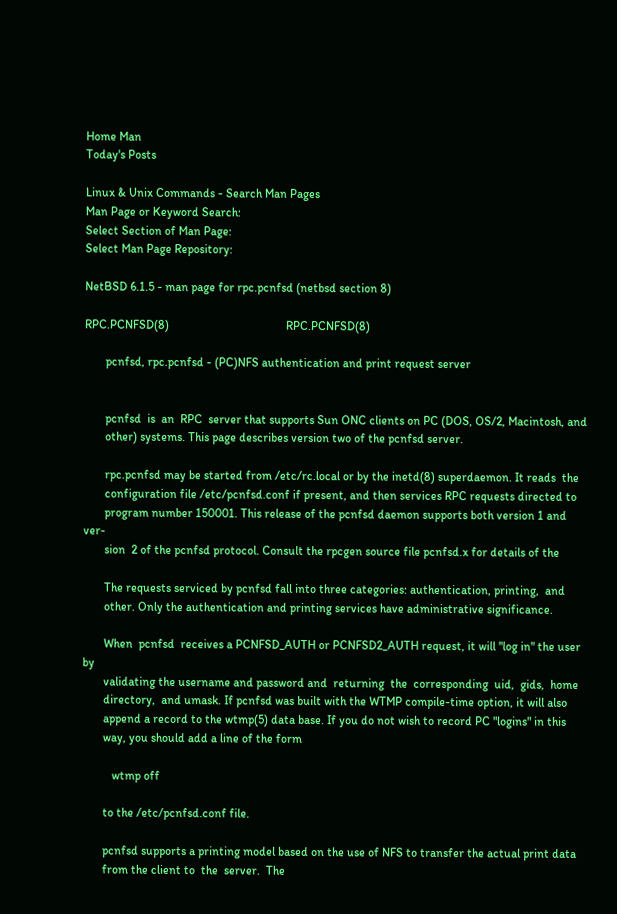Home Man
Today's Posts

Linux & Unix Commands - Search Man Pages
Man Page or Keyword Search:
Select Section of Man Page:
Select Man Page Repository:

NetBSD 6.1.5 - man page for rpc.pcnfsd (netbsd section 8)

RPC.PCNFSD(8)                                       RPC.PCNFSD(8)

       pcnfsd, rpc.pcnfsd - (PC)NFS authentication and print request server


       pcnfsd  is  an  RPC  server that supports Sun ONC clients on PC (DOS, OS/2, Macintosh, and
       other) systems. This page describes version two of the pcnfsd server.

       rpc.pcnfsd may be started from /etc/rc.local or by the inetd(8) superdaemon. It reads  the
       configuration file /etc/pcnfsd.conf if present, and then services RPC requests directed to
       program number 150001. This release of the pcnfsd daemon supports both version 1 and  ver-
       sion  2 of the pcnfsd protocol. Consult the rpcgen source file pcnfsd.x for details of the

       The requests serviced by pcnfsd fall into three categories: authentication, printing,  and
       other. Only the authentication and printing services have administrative significance.

       When  pcnfsd  receives a PCNFSD_AUTH or PCNFSD2_AUTH request, it will "log in" the user by
       validating the username and password and  returning  the  corresponding  uid,  gids,  home
       directory,  and umask. If pcnfsd was built with the WTMP compile-time option, it will also
       append a record to the wtmp(5) data base. If you do not wish to record PC "logins" in this
       way, you should add a line of the form

          wtmp off

       to the /etc/pcnfsd.conf file.

       pcnfsd supports a printing model based on the use of NFS to transfer the actual print data
       from the client to  the  server.  The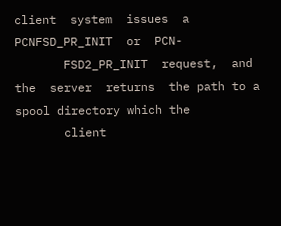client  system  issues  a  PCNFSD_PR_INIT  or  PCN-
       FSD2_PR_INIT  request,  and  the  server  returns  the path to a spool directory which the
       client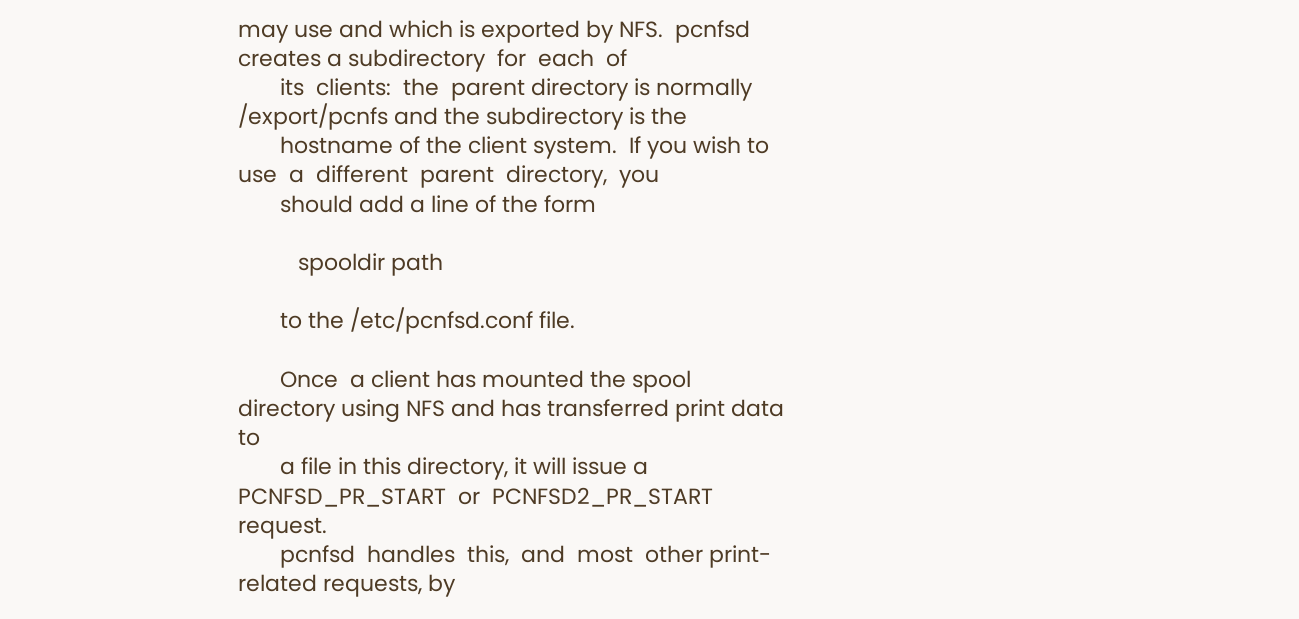may use and which is exported by NFS.  pcnfsd creates a subdirectory  for  each  of
       its  clients:  the  parent directory is normally /export/pcnfs and the subdirectory is the
       hostname of the client system.  If you wish to  use  a  different  parent  directory,  you
       should add a line of the form

          spooldir path

       to the /etc/pcnfsd.conf file.

       Once  a client has mounted the spool directory using NFS and has transferred print data to
       a file in this directory, it will issue a  PCNFSD_PR_START  or  PCNFSD2_PR_START  request.
       pcnfsd  handles  this,  and  most  other print-related requests, by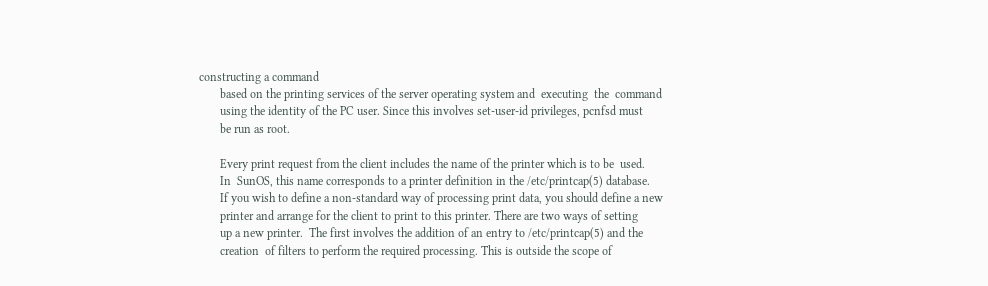constructing a command
       based on the printing services of the server operating system and  executing  the  command
       using the identity of the PC user. Since this involves set-user-id privileges, pcnfsd must
       be run as root.

       Every print request from the client includes the name of the printer which is to be  used.
       In  SunOS, this name corresponds to a printer definition in the /etc/printcap(5) database.
       If you wish to define a non-standard way of processing print data, you should define a new
       printer and arrange for the client to print to this printer. There are two ways of setting
       up a new printer.  The first involves the addition of an entry to /etc/printcap(5) and the
       creation  of filters to perform the required processing. This is outside the scope of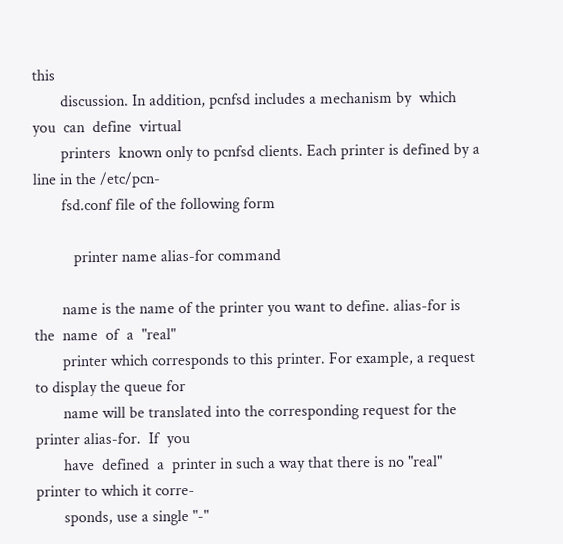this
       discussion. In addition, pcnfsd includes a mechanism by  which   you  can  define  virtual
       printers  known only to pcnfsd clients. Each printer is defined by a line in the /etc/pcn-
       fsd.conf file of the following form

          printer name alias-for command

       name is the name of the printer you want to define. alias-for is  the  name  of  a  "real"
       printer which corresponds to this printer. For example, a request to display the queue for
       name will be translated into the corresponding request for the printer alias-for.  If  you
       have  defined  a  printer in such a way that there is no "real" printer to which it corre-
       sponds, use a single "-"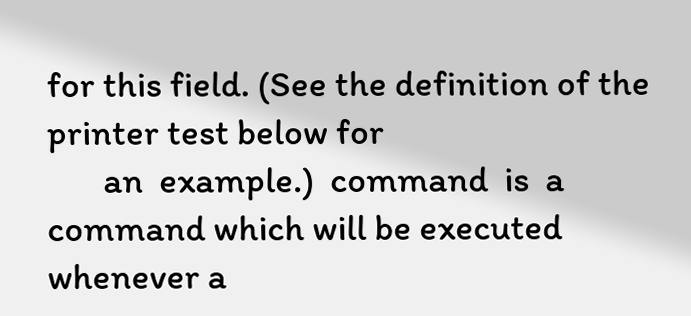for this field. (See the definition of the printer test below for
       an  example.)  command  is  a command which will be executed whenever a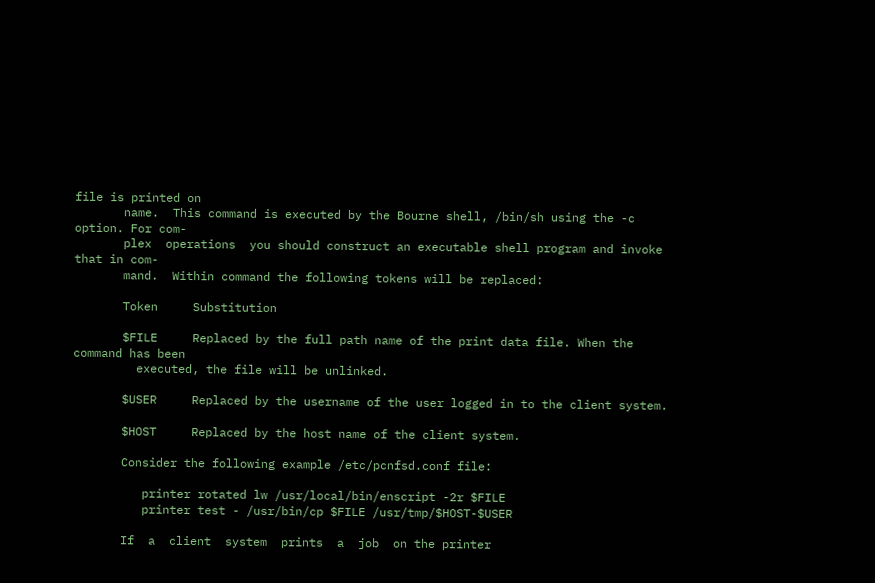file is printed on
       name.  This command is executed by the Bourne shell, /bin/sh using the -c option. For com-
       plex  operations  you should construct an executable shell program and invoke that in com-
       mand.  Within command the following tokens will be replaced:

       Token     Substitution

       $FILE     Replaced by the full path name of the print data file. When the command has been
         executed, the file will be unlinked.

       $USER     Replaced by the username of the user logged in to the client system.

       $HOST     Replaced by the host name of the client system.

       Consider the following example /etc/pcnfsd.conf file:

          printer rotated lw /usr/local/bin/enscript -2r $FILE
          printer test - /usr/bin/cp $FILE /usr/tmp/$HOST-$USER

       If  a  client  system  prints  a  job  on the printer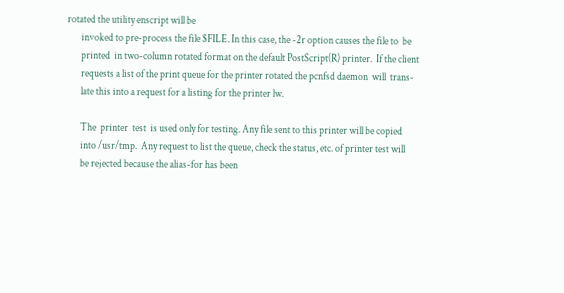rotated the utility enscript will be
       invoked to pre-process the file $FILE. In this case, the -2r option causes the file to  be
       printed  in two-column rotated format on the default PostScript(R) printer.  If the client
       requests a list of the print queue for the printer rotated the pcnfsd daemon  will  trans-
       late this into a request for a listing for the printer lw.

       The  printer  test  is used only for testing. Any file sent to this printer will be copied
       into /usr/tmp.  Any request to list the queue, check the status, etc. of printer test will
       be rejected because the alias-for has been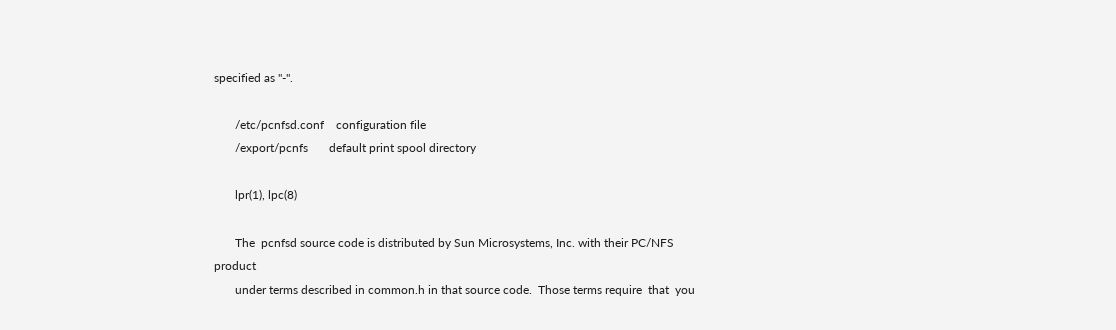specified as "-".

       /etc/pcnfsd.conf    configuration file
       /export/pcnfs       default print spool directory

       lpr(1), lpc(8)

       The  pcnfsd source code is distributed by Sun Microsystems, Inc. with their PC/NFS product
       under terms described in common.h in that source code.  Those terms require  that  you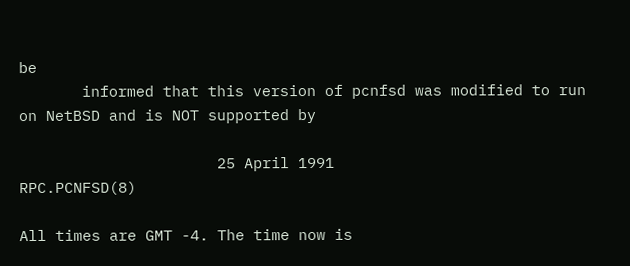be
       informed that this version of pcnfsd was modified to run on NetBSD and is NOT supported by

                      25 April 1991                 RPC.PCNFSD(8)

All times are GMT -4. The time now is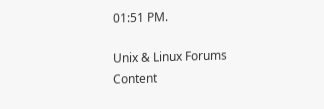01:51 PM.

Unix & Linux Forums Content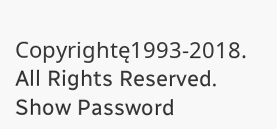Copyrightę1993-2018. All Rights Reserved.
Show Password